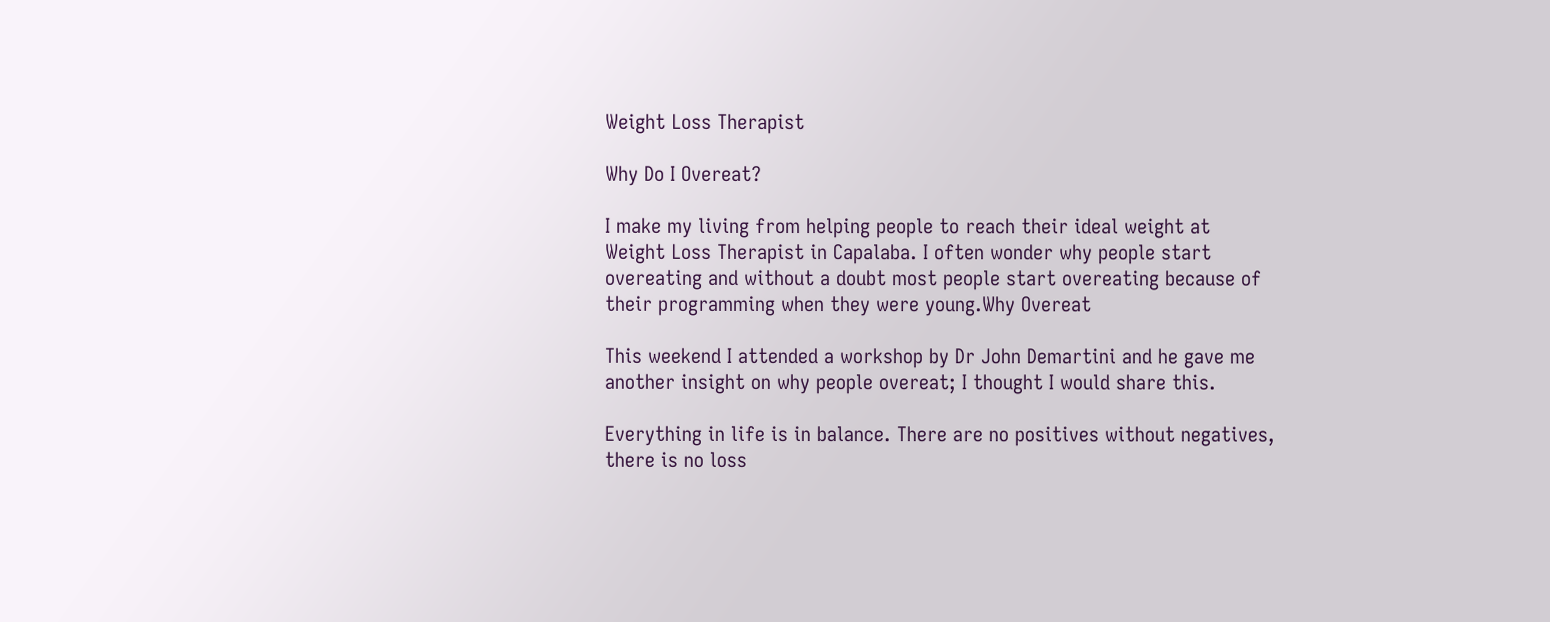Weight Loss Therapist

Why Do I Overeat?

I make my living from helping people to reach their ideal weight at Weight Loss Therapist in Capalaba. I often wonder why people start overeating and without a doubt most people start overeating because of their programming when they were young.Why Overeat

This weekend I attended a workshop by Dr John Demartini and he gave me another insight on why people overeat; I thought I would share this.

Everything in life is in balance. There are no positives without negatives, there is no loss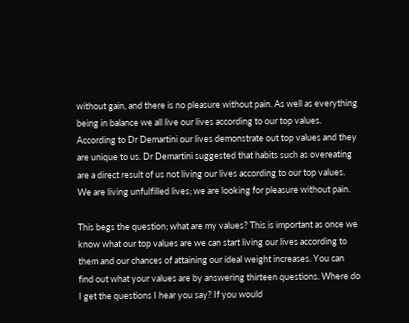without gain, and there is no pleasure without pain. As well as everything being in balance we all live our lives according to our top values. According to Dr Demartini our lives demonstrate out top values and they are unique to us. Dr Demartini suggested that habits such as overeating are a direct result of us not living our lives according to our top values. We are living unfulfilled lives; we are looking for pleasure without pain.

This begs the question; what are my values? This is important as once we know what our top values are we can start living our lives according to them and our chances of attaining our ideal weight increases. You can find out what your values are by answering thirteen questions. Where do I get the questions I hear you say? If you would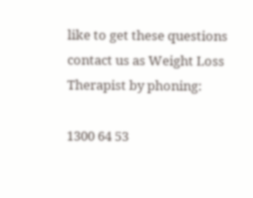like to get these questions contact us as Weight Loss Therapist by phoning:

1300 64 53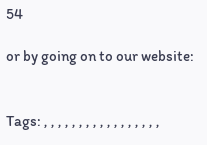54

or by going on to our website:


Tags: , , , , , , , , , , , , , , , , ,